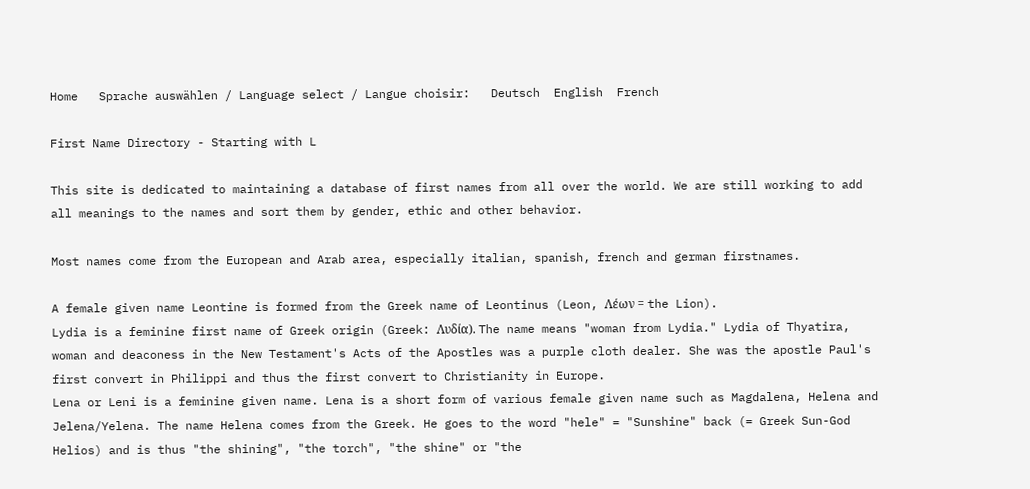Home   Sprache auswählen / Language select / Langue choisir:   Deutsch  English  French

First Name Directory - Starting with L

This site is dedicated to maintaining a database of first names from all over the world. We are still working to add all meanings to the names and sort them by gender, ethic and other behavior.

Most names come from the European and Arab area, especially italian, spanish, french and german firstnames.

A female given name Leontine is formed from the Greek name of Leontinus (Leon, Λέων = the Lion).
Lydia is a feminine first name of Greek origin (Greek: Λυδία). The name means "woman from Lydia." Lydia of Thyatira, woman and deaconess in the New Testament's Acts of the Apostles was a purple cloth dealer. She was the apostle Paul's first convert in Philippi and thus the first convert to Christianity in Europe.
Lena or Leni is a feminine given name. Lena is a short form of various female given name such as Magdalena, Helena and Jelena/Yelena. The name Helena comes from the Greek. He goes to the word "hele" = "Sunshine" back (= Greek Sun-God Helios) and is thus "the shining", "the torch", "the shine" or "the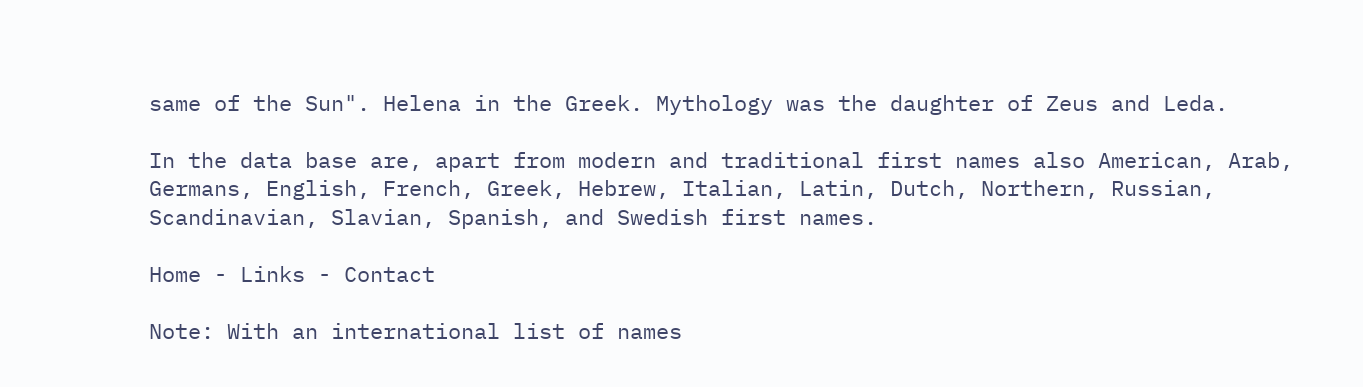same of the Sun". Helena in the Greek. Mythology was the daughter of Zeus and Leda.

In the data base are, apart from modern and traditional first names also American, Arab, Germans, English, French, Greek, Hebrew, Italian, Latin, Dutch, Northern, Russian, Scandinavian, Slavian, Spanish, and Swedish first names.

Home - Links - Contact

Note: With an international list of names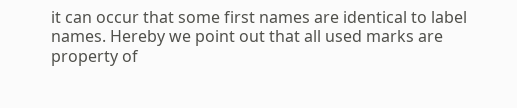it can occur that some first names are identical to label names. Hereby we point out that all used marks are property of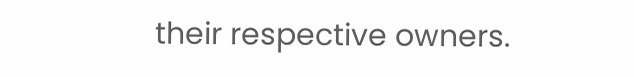their respective owners.